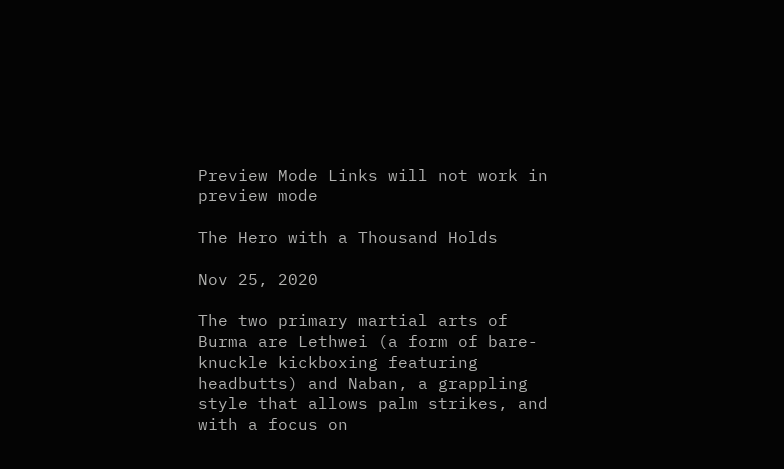Preview Mode Links will not work in preview mode

The Hero with a Thousand Holds

Nov 25, 2020

The two primary martial arts of Burma are Lethwei (a form of bare-knuckle kickboxing featuring headbutts) and Naban, a grappling style that allows palm strikes, and with a focus on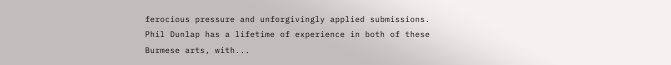ferocious pressure and unforgivingly applied submissions. Phil Dunlap has a lifetime of experience in both of these Burmese arts, with...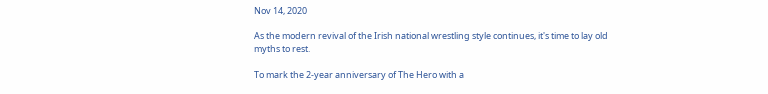Nov 14, 2020

As the modern revival of the Irish national wrestling style continues, it's time to lay old myths to rest.

To mark the 2-year anniversary of The Hero with a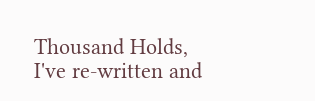Thousand Holds, I've re-written and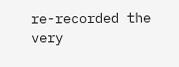re-recorded the very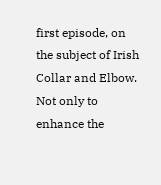first episode, on the subject of Irish Collar and Elbow. Not only to enhance the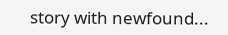story with newfound...